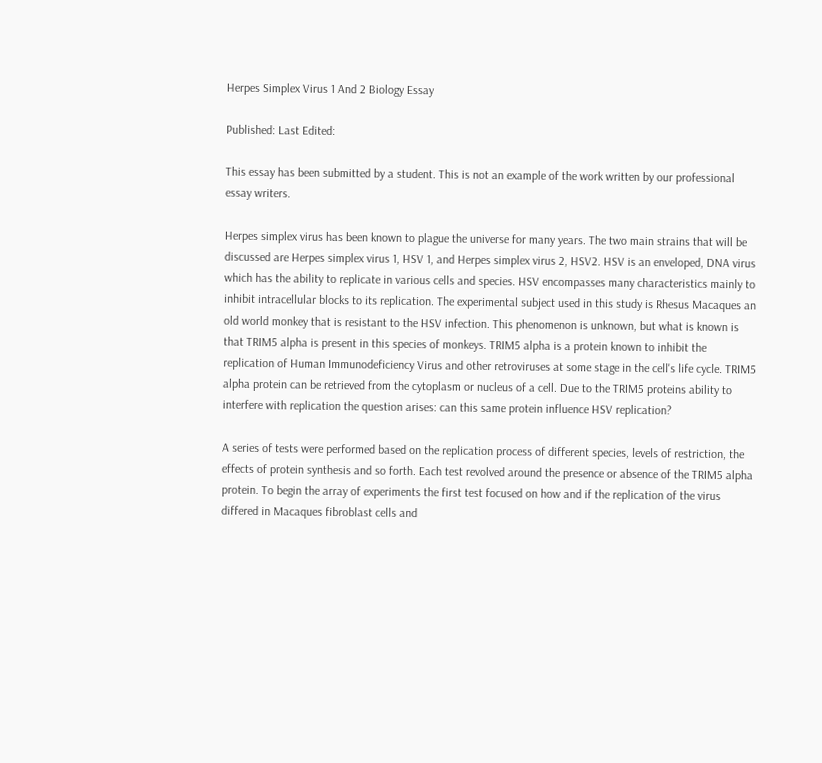Herpes Simplex Virus 1 And 2 Biology Essay

Published: Last Edited:

This essay has been submitted by a student. This is not an example of the work written by our professional essay writers.

Herpes simplex virus has been known to plague the universe for many years. The two main strains that will be discussed are Herpes simplex virus 1, HSV 1, and Herpes simplex virus 2, HSV2. HSV is an enveloped, DNA virus which has the ability to replicate in various cells and species. HSV encompasses many characteristics mainly to inhibit intracellular blocks to its replication. The experimental subject used in this study is Rhesus Macaques an old world monkey that is resistant to the HSV infection. This phenomenon is unknown, but what is known is that TRIM5 alpha is present in this species of monkeys. TRIM5 alpha is a protein known to inhibit the replication of Human Immunodeficiency Virus and other retroviruses at some stage in the cell's life cycle. TRIM5 alpha protein can be retrieved from the cytoplasm or nucleus of a cell. Due to the TRIM5 proteins ability to interfere with replication the question arises: can this same protein influence HSV replication?

A series of tests were performed based on the replication process of different species, levels of restriction, the effects of protein synthesis and so forth. Each test revolved around the presence or absence of the TRIM5 alpha protein. To begin the array of experiments the first test focused on how and if the replication of the virus differed in Macaques fibroblast cells and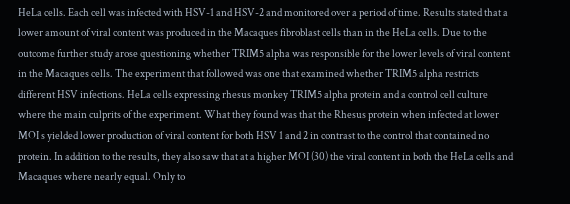HeLa cells. Each cell was infected with HSV-1 and HSV-2 and monitored over a period of time. Results stated that a lower amount of viral content was produced in the Macaques fibroblast cells than in the HeLa cells. Due to the outcome further study arose questioning whether TRIM5 alpha was responsible for the lower levels of viral content in the Macaques cells. The experiment that followed was one that examined whether TRIM5 alpha restricts different HSV infections. HeLa cells expressing rhesus monkey TRIM5 alpha protein and a control cell culture where the main culprits of the experiment. What they found was that the Rhesus protein when infected at lower MOI s yielded lower production of viral content for both HSV 1 and 2 in contrast to the control that contained no protein. In addition to the results, they also saw that at a higher MOI (30) the viral content in both the HeLa cells and Macaques where nearly equal. Only to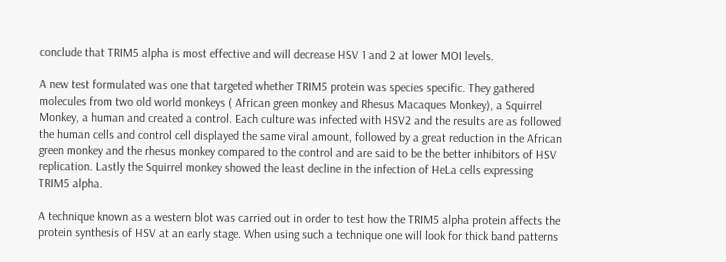conclude that TRIM5 alpha is most effective and will decrease HSV 1 and 2 at lower MOI levels.

A new test formulated was one that targeted whether TRIM5 protein was species specific. They gathered molecules from two old world monkeys ( African green monkey and Rhesus Macaques Monkey), a Squirrel Monkey, a human and created a control. Each culture was infected with HSV2 and the results are as followed the human cells and control cell displayed the same viral amount, followed by a great reduction in the African green monkey and the rhesus monkey compared to the control and are said to be the better inhibitors of HSV replication. Lastly the Squirrel monkey showed the least decline in the infection of HeLa cells expressing TRIM5 alpha.

A technique known as a western blot was carried out in order to test how the TRIM5 alpha protein affects the protein synthesis of HSV at an early stage. When using such a technique one will look for thick band patterns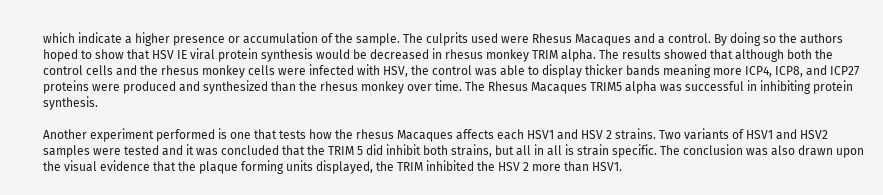which indicate a higher presence or accumulation of the sample. The culprits used were Rhesus Macaques and a control. By doing so the authors hoped to show that HSV IE viral protein synthesis would be decreased in rhesus monkey TRIM alpha. The results showed that although both the control cells and the rhesus monkey cells were infected with HSV, the control was able to display thicker bands meaning more ICP4, ICP8, and ICP27 proteins were produced and synthesized than the rhesus monkey over time. The Rhesus Macaques TRIM5 alpha was successful in inhibiting protein synthesis.

Another experiment performed is one that tests how the rhesus Macaques affects each HSV1 and HSV 2 strains. Two variants of HSV1 and HSV2 samples were tested and it was concluded that the TRIM 5 did inhibit both strains, but all in all is strain specific. The conclusion was also drawn upon the visual evidence that the plaque forming units displayed, the TRIM inhibited the HSV 2 more than HSV1.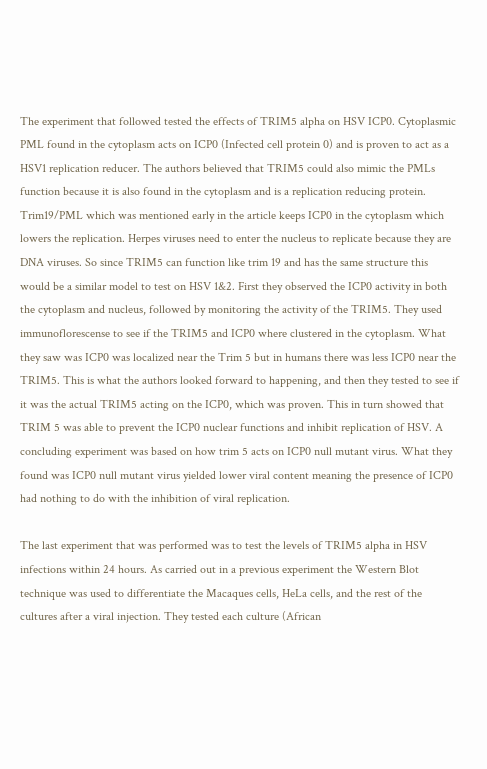The experiment that followed tested the effects of TRIM5 alpha on HSV ICP0. Cytoplasmic PML found in the cytoplasm acts on ICP0 (Infected cell protein 0) and is proven to act as a HSV1 replication reducer. The authors believed that TRIM5 could also mimic the PMLs function because it is also found in the cytoplasm and is a replication reducing protein. Trim19/PML which was mentioned early in the article keeps ICP0 in the cytoplasm which lowers the replication. Herpes viruses need to enter the nucleus to replicate because they are DNA viruses. So since TRIM5 can function like trim 19 and has the same structure this would be a similar model to test on HSV 1&2. First they observed the ICP0 activity in both the cytoplasm and nucleus, followed by monitoring the activity of the TRIM5. They used immunoflorescense to see if the TRIM5 and ICP0 where clustered in the cytoplasm. What they saw was ICP0 was localized near the Trim 5 but in humans there was less ICP0 near the TRIM5. This is what the authors looked forward to happening, and then they tested to see if it was the actual TRIM5 acting on the ICP0, which was proven. This in turn showed that TRIM 5 was able to prevent the ICP0 nuclear functions and inhibit replication of HSV. A concluding experiment was based on how trim 5 acts on ICP0 null mutant virus. What they found was ICP0 null mutant virus yielded lower viral content meaning the presence of ICP0 had nothing to do with the inhibition of viral replication.

The last experiment that was performed was to test the levels of TRIM5 alpha in HSV infections within 24 hours. As carried out in a previous experiment the Western Blot technique was used to differentiate the Macaques cells, HeLa cells, and the rest of the cultures after a viral injection. They tested each culture (African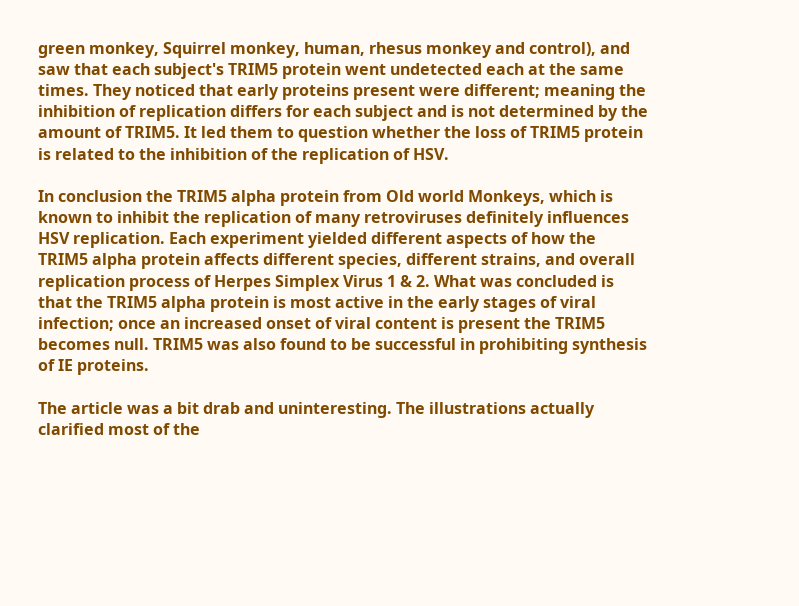green monkey, Squirrel monkey, human, rhesus monkey and control), and saw that each subject's TRIM5 protein went undetected each at the same times. They noticed that early proteins present were different; meaning the inhibition of replication differs for each subject and is not determined by the amount of TRIM5. It led them to question whether the loss of TRIM5 protein is related to the inhibition of the replication of HSV.

In conclusion the TRIM5 alpha protein from Old world Monkeys, which is known to inhibit the replication of many retroviruses definitely influences HSV replication. Each experiment yielded different aspects of how the TRIM5 alpha protein affects different species, different strains, and overall replication process of Herpes Simplex Virus 1 & 2. What was concluded is that the TRIM5 alpha protein is most active in the early stages of viral infection; once an increased onset of viral content is present the TRIM5 becomes null. TRIM5 was also found to be successful in prohibiting synthesis of IE proteins.

The article was a bit drab and uninteresting. The illustrations actually clarified most of the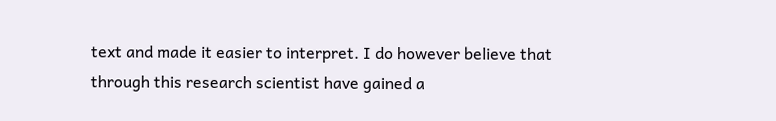text and made it easier to interpret. I do however believe that through this research scientist have gained a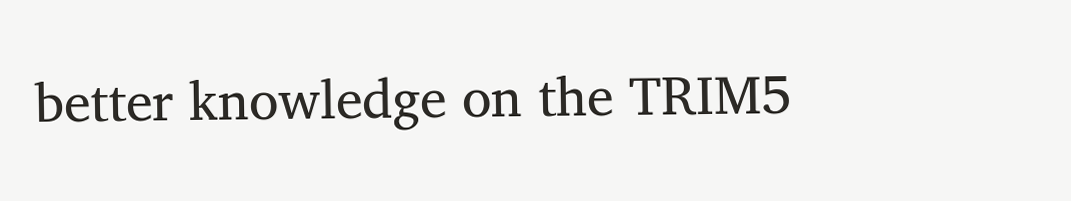better knowledge on the TRIM5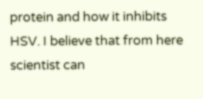protein and how it inhibits HSV. I believe that from here scientist can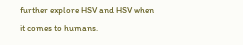further explore HSV and HSV when it comes to humans.